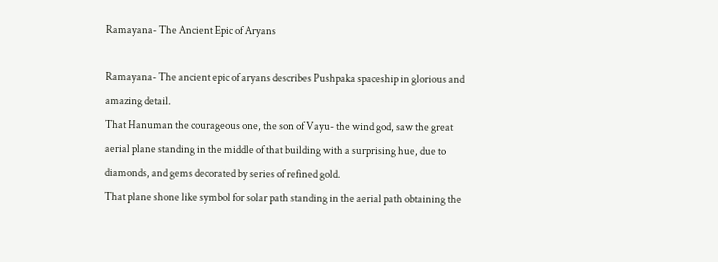Ramayana- The Ancient Epic of Aryans

Ramayana- The ancient epic of aryans describes Pushpaka spaceship in glorious and amazing detail.
That Hanuman the courageous one, the son of Vayu- the wind god, saw the great aerial plane standing in the middle of that building with a surprising hue, due to diamonds, and gems decorated by series of refined gold.
That plane shone like symbol for solar path standing in the aerial path obtaining the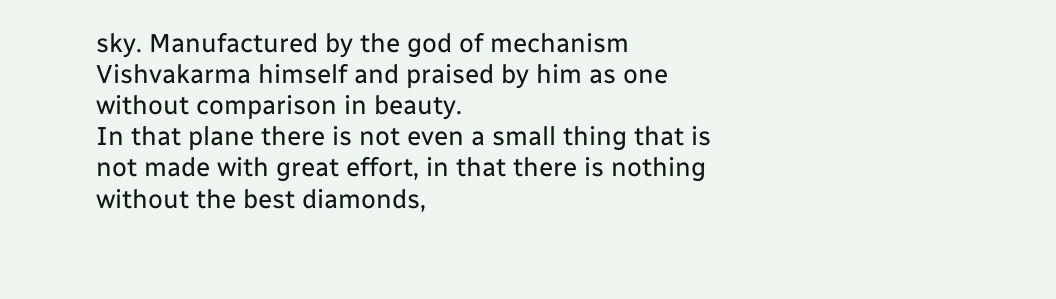sky. Manufactured by the god of mechanism Vishvakarma himself and praised by him as one without comparison in beauty.
In that plane there is not even a small thing that is not made with great effort, in that there is nothing without the best diamonds,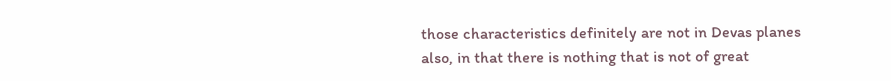those characteristics definitely are not in Devas planes also, in that there is nothing that is not of great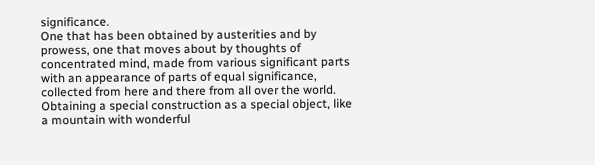significance.
One that has been obtained by austerities and by prowess, one that moves about by thoughts of concentrated mind, made from various significant parts with an appearance of parts of equal significance, collected from here and there from all over the world.
Obtaining a special construction as a special object, like a mountain with wonderful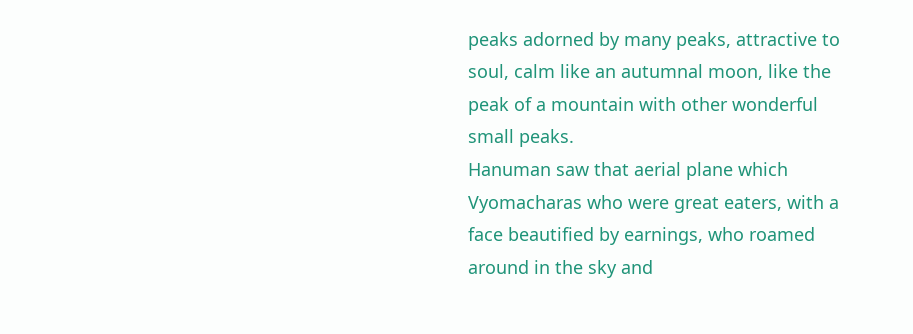peaks adorned by many peaks, attractive to soul, calm like an autumnal moon, like the peak of a mountain with other wonderful small peaks.
Hanuman saw that aerial plane which Vyomacharas who were great eaters, with a face beautified by earnings, who roamed around in the sky and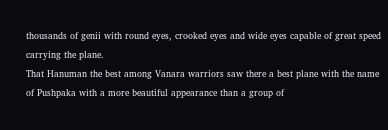thousands of genii with round eyes, crooked eyes and wide eyes capable of great speed carrying the plane.
That Hanuman the best among Vanara warriors saw there a best plane with the name of Pushpaka with a more beautiful appearance than a group of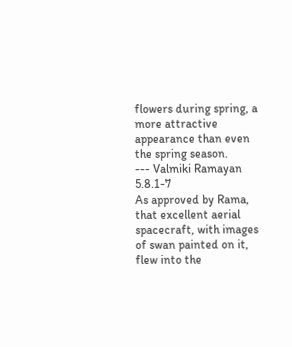flowers during spring, a more attractive appearance than even the spring season.
--- Valmiki Ramayan 5.8.1-7
As approved by Rama, that excellent aerial spacecraft, with images of swan painted on it, flew into the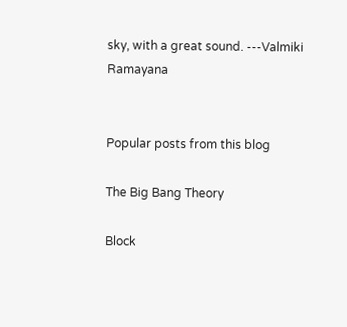sky, with a great sound. ---Valmiki Ramayana


Popular posts from this blog

The Big Bang Theory

Block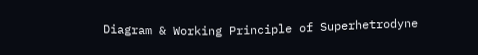Diagram & Working Principle of Superhetrodyne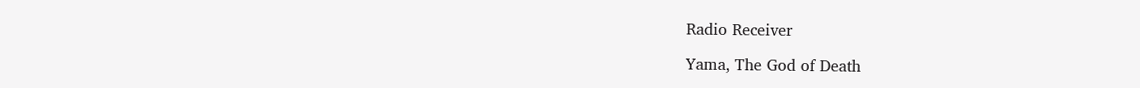Radio Receiver

Yama, The God of Death